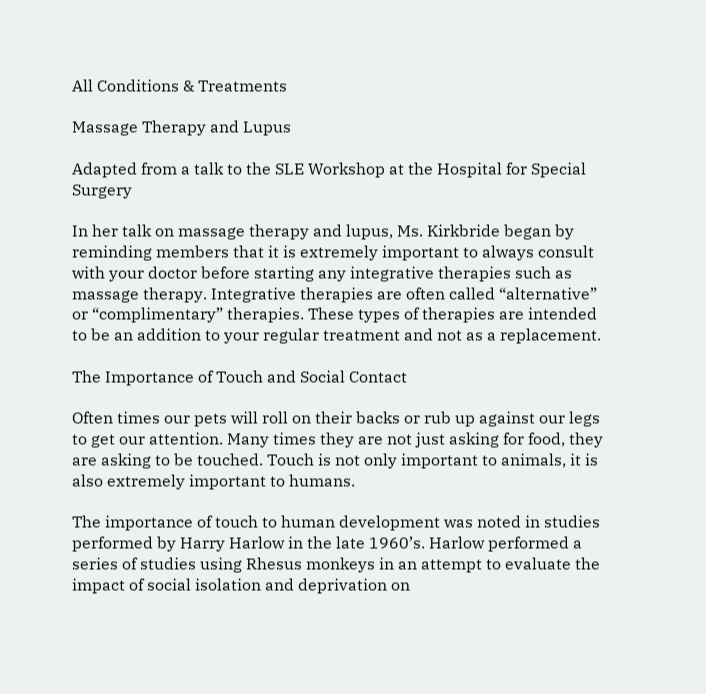All Conditions & Treatments

Massage Therapy and Lupus

Adapted from a talk to the SLE Workshop at the Hospital for Special Surgery

In her talk on massage therapy and lupus, Ms. Kirkbride began by reminding members that it is extremely important to always consult with your doctor before starting any integrative therapies such as massage therapy. Integrative therapies are often called “alternative” or “complimentary” therapies. These types of therapies are intended to be an addition to your regular treatment and not as a replacement.

The Importance of Touch and Social Contact

Often times our pets will roll on their backs or rub up against our legs to get our attention. Many times they are not just asking for food, they are asking to be touched. Touch is not only important to animals, it is also extremely important to humans.

The importance of touch to human development was noted in studies performed by Harry Harlow in the late 1960’s. Harlow performed a series of studies using Rhesus monkeys in an attempt to evaluate the impact of social isolation and deprivation on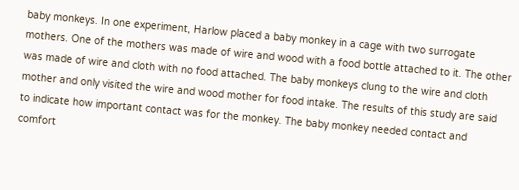baby monkeys. In one experiment, Harlow placed a baby monkey in a cage with two surrogate mothers. One of the mothers was made of wire and wood with a food bottle attached to it. The other was made of wire and cloth with no food attached. The baby monkeys clung to the wire and cloth mother and only visited the wire and wood mother for food intake. The results of this study are said to indicate how important contact was for the monkey. The baby monkey needed contact and comfort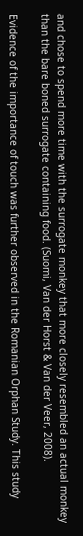and chose to spend more time with the surrogate monkey that more closely resembled an actual monkey than the bare boned surrogate containing food. (Suomi, Van der Horst & Van der Veer, 2008).

Evidence of the importance of touch was further observed in the Romanian Orphan Study. This study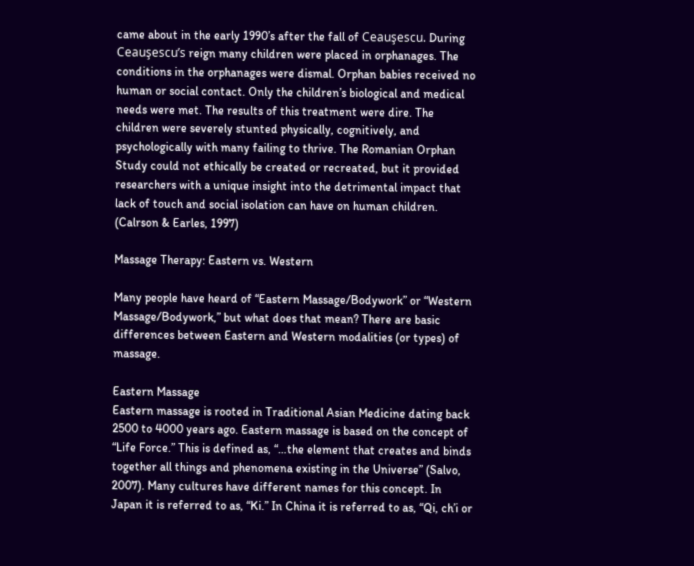came about in the early 1990’s after the fall of Ceauşescu. During Ceauşescu’s reign many children were placed in orphanages. The conditions in the orphanages were dismal. Orphan babies received no human or social contact. Only the children’s biological and medical needs were met. The results of this treatment were dire. The children were severely stunted physically, cognitively, and psychologically with many failing to thrive. The Romanian Orphan Study could not ethically be created or recreated, but it provided researchers with a unique insight into the detrimental impact that lack of touch and social isolation can have on human children. (Calrson & Earles, 1997)

Massage Therapy: Eastern vs. Western

Many people have heard of “Eastern Massage/Bodywork” or “Western Massage/Bodywork,” but what does that mean? There are basic differences between Eastern and Western modalities (or types) of massage.

Eastern Massage
Eastern massage is rooted in Traditional Asian Medicine dating back 2500 to 4000 years ago. Eastern massage is based on the concept of “Life Force.” This is defined as, “…the element that creates and binds together all things and phenomena existing in the Universe” (Salvo, 2007). Many cultures have different names for this concept. In Japan it is referred to as, “Ki.” In China it is referred to as, “Qi, ch’i or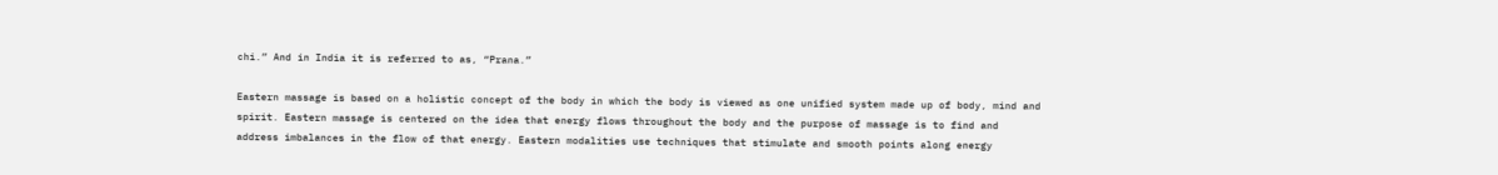chi.” And in India it is referred to as, “Prana.”

Eastern massage is based on a holistic concept of the body in which the body is viewed as one unified system made up of body, mind and spirit. Eastern massage is centered on the idea that energy flows throughout the body and the purpose of massage is to find and address imbalances in the flow of that energy. Eastern modalities use techniques that stimulate and smooth points along energy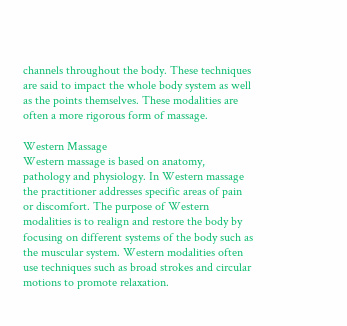channels throughout the body. These techniques are said to impact the whole body system as well as the points themselves. These modalities are often a more rigorous form of massage.

Western Massage
Western massage is based on anatomy, pathology and physiology. In Western massage the practitioner addresses specific areas of pain or discomfort. The purpose of Western modalities is to realign and restore the body by focusing on different systems of the body such as the muscular system. Western modalities often use techniques such as broad strokes and circular motions to promote relaxation.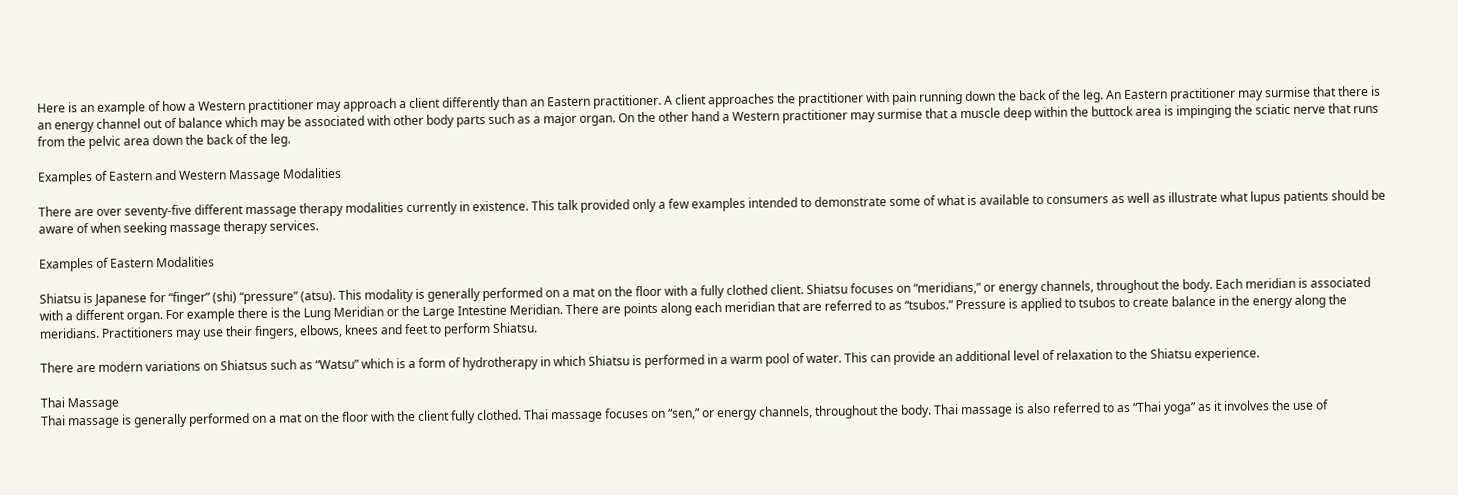Here is an example of how a Western practitioner may approach a client differently than an Eastern practitioner. A client approaches the practitioner with pain running down the back of the leg. An Eastern practitioner may surmise that there is an energy channel out of balance which may be associated with other body parts such as a major organ. On the other hand a Western practitioner may surmise that a muscle deep within the buttock area is impinging the sciatic nerve that runs from the pelvic area down the back of the leg.

Examples of Eastern and Western Massage Modalities

There are over seventy-five different massage therapy modalities currently in existence. This talk provided only a few examples intended to demonstrate some of what is available to consumers as well as illustrate what lupus patients should be aware of when seeking massage therapy services.

Examples of Eastern Modalities

Shiatsu is Japanese for “finger” (shi) “pressure” (atsu). This modality is generally performed on a mat on the floor with a fully clothed client. Shiatsu focuses on “meridians,” or energy channels, throughout the body. Each meridian is associated with a different organ. For example there is the Lung Meridian or the Large Intestine Meridian. There are points along each meridian that are referred to as “tsubos.” Pressure is applied to tsubos to create balance in the energy along the meridians. Practitioners may use their fingers, elbows, knees and feet to perform Shiatsu.

There are modern variations on Shiatsus such as “Watsu” which is a form of hydrotherapy in which Shiatsu is performed in a warm pool of water. This can provide an additional level of relaxation to the Shiatsu experience.

Thai Massage
Thai massage is generally performed on a mat on the floor with the client fully clothed. Thai massage focuses on “sen,” or energy channels, throughout the body. Thai massage is also referred to as “Thai yoga” as it involves the use of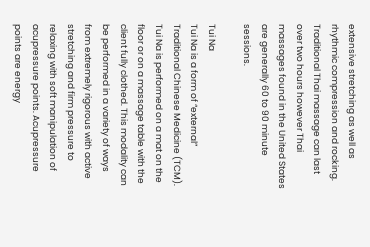extensive stretching as well as rhythmic compression and rocking. Traditional Thai massage can last over two hours however Thai massages found in the United States are generally 60 to 90 minute sessions.

Tui Na
Tui Na is a form of “external” Traditional Chinese Medicine (TCM). Tui Na is performed on a mat on the floor or on a massage table with the client fully clothed. This modality can be performed in a variety of ways from extremely rigorous with active stretching and firm pressure to relaxing with soft manipulation of acupressure points. Acupressure points are energy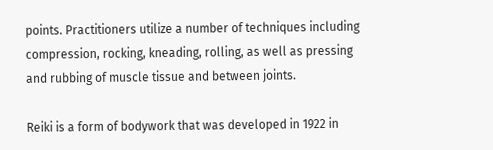points. Practitioners utilize a number of techniques including compression, rocking, kneading, rolling, as well as pressing and rubbing of muscle tissue and between joints.

Reiki is a form of bodywork that was developed in 1922 in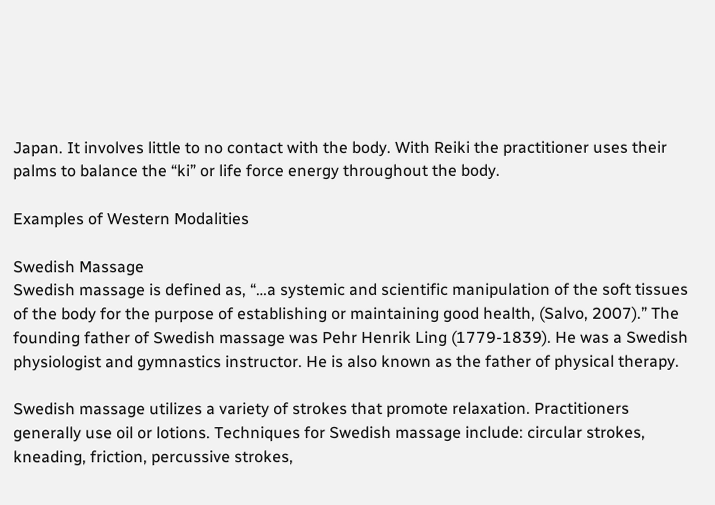Japan. It involves little to no contact with the body. With Reiki the practitioner uses their palms to balance the “ki” or life force energy throughout the body.

Examples of Western Modalities

Swedish Massage
Swedish massage is defined as, “…a systemic and scientific manipulation of the soft tissues of the body for the purpose of establishing or maintaining good health, (Salvo, 2007).” The founding father of Swedish massage was Pehr Henrik Ling (1779-1839). He was a Swedish physiologist and gymnastics instructor. He is also known as the father of physical therapy.

Swedish massage utilizes a variety of strokes that promote relaxation. Practitioners generally use oil or lotions. Techniques for Swedish massage include: circular strokes, kneading, friction, percussive strokes,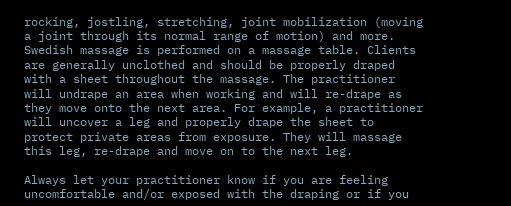rocking, jostling, stretching, joint mobilization (moving a joint through its normal range of motion) and more. Swedish massage is performed on a massage table. Clients are generally unclothed and should be properly draped with a sheet throughout the massage. The practitioner will undrape an area when working and will re-drape as they move onto the next area. For example, a practitioner will uncover a leg and properly drape the sheet to protect private areas from exposure. They will massage this leg, re-drape and move on to the next leg.

Always let your practitioner know if you are feeling uncomfortable and/or exposed with the draping or if you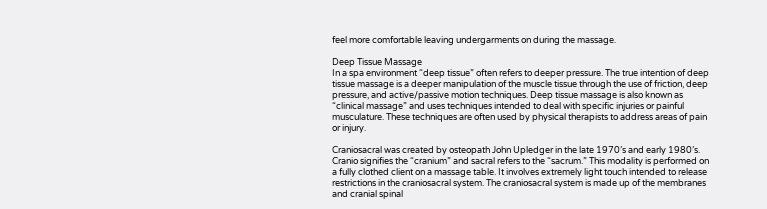feel more comfortable leaving undergarments on during the massage.

Deep Tissue Massage
In a spa environment “deep tissue” often refers to deeper pressure. The true intention of deep tissue massage is a deeper manipulation of the muscle tissue through the use of friction, deep pressure, and active/passive motion techniques. Deep tissue massage is also known as “clinical massage” and uses techniques intended to deal with specific injuries or painful musculature. These techniques are often used by physical therapists to address areas of pain or injury.

Craniosacral was created by osteopath John Upledger in the late 1970’s and early 1980’s. Cranio signifies the “cranium” and sacral refers to the “sacrum.” This modality is performed on a fully clothed client on a massage table. It involves extremely light touch intended to release restrictions in the craniosacral system. The craniosacral system is made up of the membranes and cranial spinal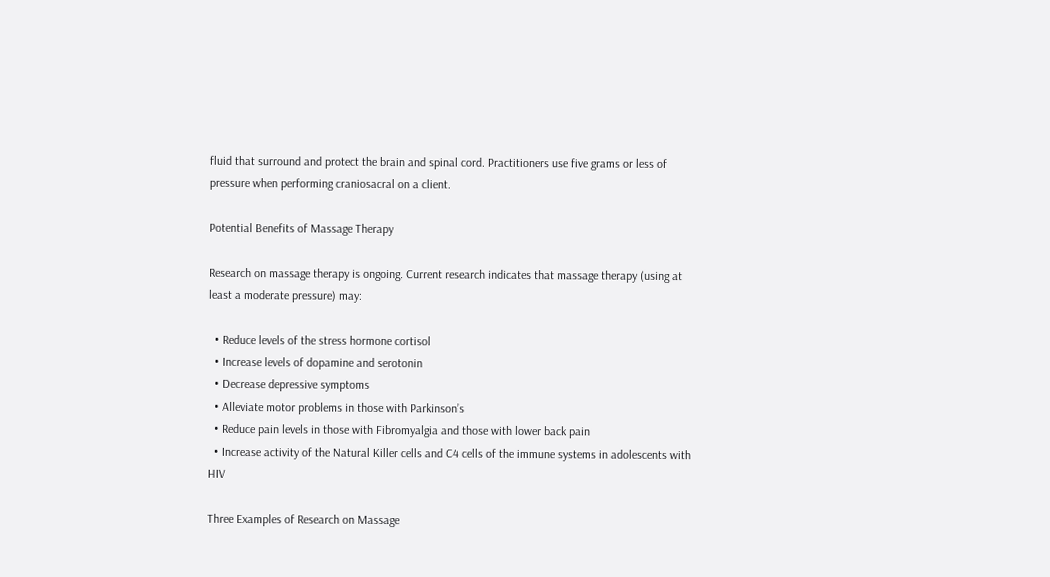fluid that surround and protect the brain and spinal cord. Practitioners use five grams or less of pressure when performing craniosacral on a client.

Potential Benefits of Massage Therapy

Research on massage therapy is ongoing. Current research indicates that massage therapy (using at least a moderate pressure) may:

  • Reduce levels of the stress hormone cortisol
  • Increase levels of dopamine and serotonin
  • Decrease depressive symptoms
  • Alleviate motor problems in those with Parkinson’s
  • Reduce pain levels in those with Fibromyalgia and those with lower back pain
  • Increase activity of the Natural Killer cells and C4 cells of the immune systems in adolescents with HIV

Three Examples of Research on Massage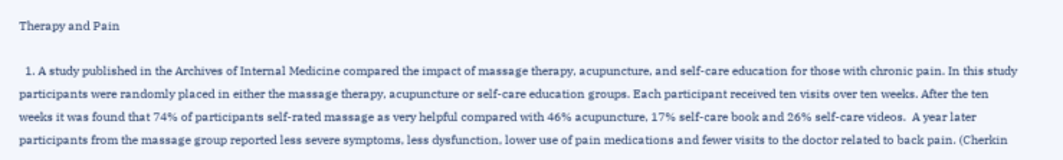Therapy and Pain

  1. A study published in the Archives of Internal Medicine compared the impact of massage therapy, acupuncture, and self-care education for those with chronic pain. In this study participants were randomly placed in either the massage therapy, acupuncture or self-care education groups. Each participant received ten visits over ten weeks. After the ten weeks it was found that 74% of participants self-rated massage as very helpful compared with 46% acupuncture, 17% self-care book and 26% self-care videos.  A year later participants from the massage group reported less severe symptoms, less dysfunction, lower use of pain medications and fewer visits to the doctor related to back pain. (Cherkin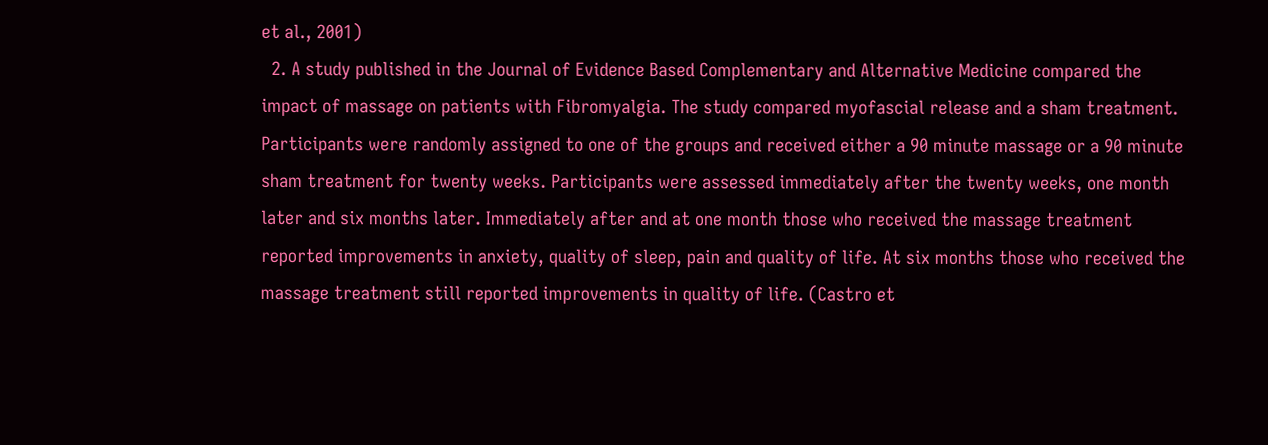et al., 2001)
  2. A study published in the Journal of Evidence Based Complementary and Alternative Medicine compared the impact of massage on patients with Fibromyalgia. The study compared myofascial release and a sham treatment. Participants were randomly assigned to one of the groups and received either a 90 minute massage or a 90 minute sham treatment for twenty weeks. Participants were assessed immediately after the twenty weeks, one month later and six months later. Immediately after and at one month those who received the massage treatment reported improvements in anxiety, quality of sleep, pain and quality of life. At six months those who received the massage treatment still reported improvements in quality of life. (Castro et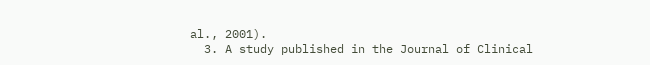al., 2001).
  3. A study published in the Journal of Clinical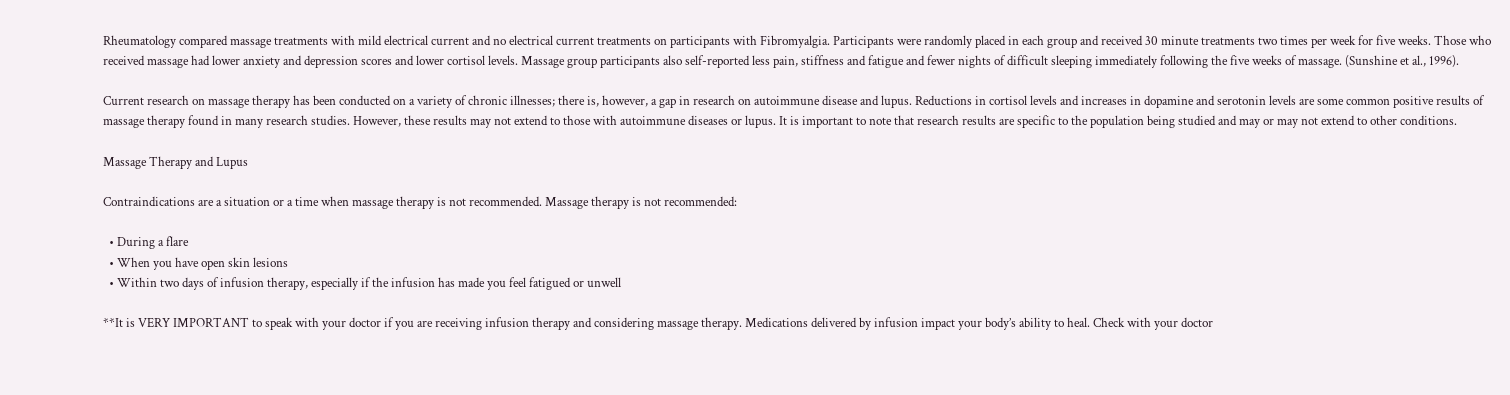Rheumatology compared massage treatments with mild electrical current and no electrical current treatments on participants with Fibromyalgia. Participants were randomly placed in each group and received 30 minute treatments two times per week for five weeks. Those who received massage had lower anxiety and depression scores and lower cortisol levels. Massage group participants also self-reported less pain, stiffness and fatigue and fewer nights of difficult sleeping immediately following the five weeks of massage. (Sunshine et al., 1996).

Current research on massage therapy has been conducted on a variety of chronic illnesses; there is, however, a gap in research on autoimmune disease and lupus. Reductions in cortisol levels and increases in dopamine and serotonin levels are some common positive results of massage therapy found in many research studies. However, these results may not extend to those with autoimmune diseases or lupus. It is important to note that research results are specific to the population being studied and may or may not extend to other conditions.

Massage Therapy and Lupus

Contraindications are a situation or a time when massage therapy is not recommended. Massage therapy is not recommended:

  • During a flare
  • When you have open skin lesions
  • Within two days of infusion therapy, especially if the infusion has made you feel fatigued or unwell

**It is VERY IMPORTANT to speak with your doctor if you are receiving infusion therapy and considering massage therapy. Medications delivered by infusion impact your body’s ability to heal. Check with your doctor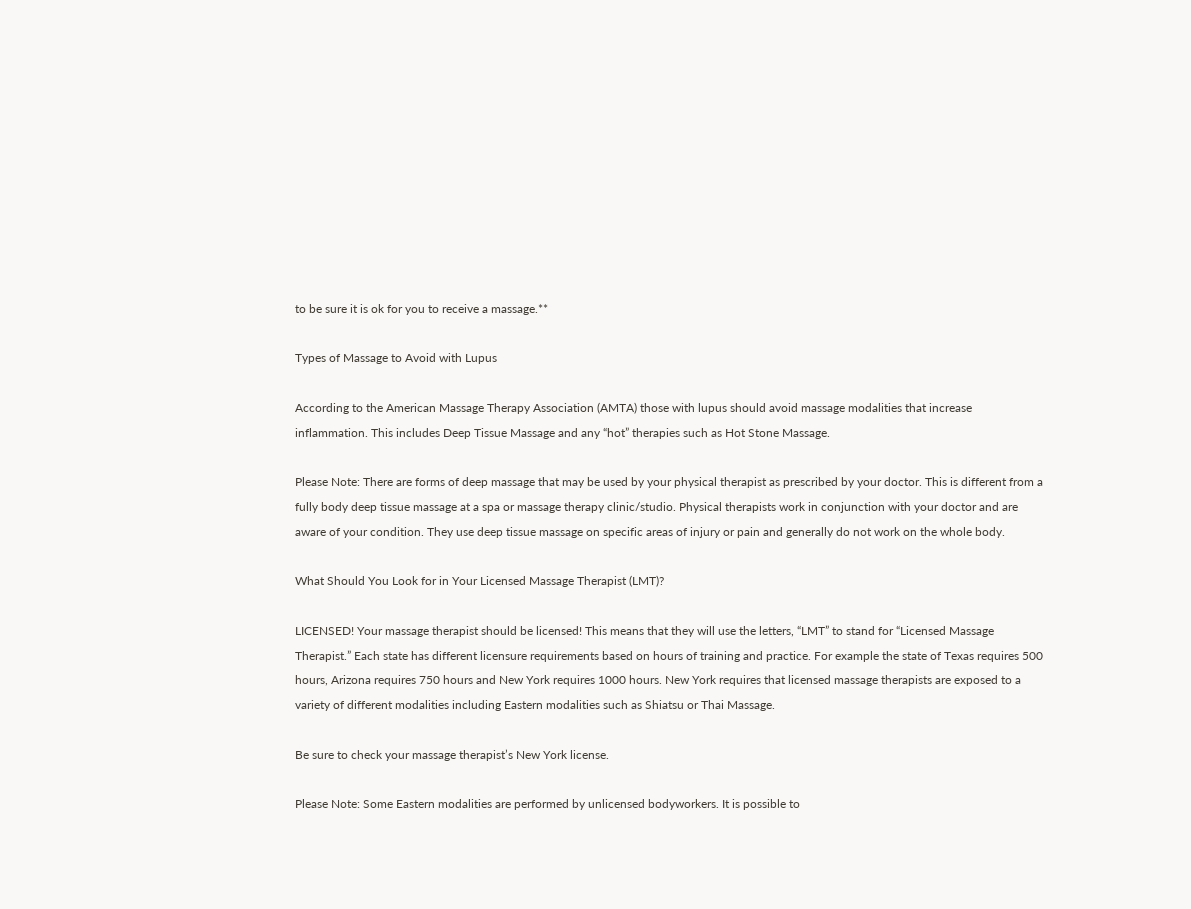to be sure it is ok for you to receive a massage.**

Types of Massage to Avoid with Lupus

According to the American Massage Therapy Association (AMTA) those with lupus should avoid massage modalities that increase inflammation. This includes Deep Tissue Massage and any “hot” therapies such as Hot Stone Massage.

Please Note: There are forms of deep massage that may be used by your physical therapist as prescribed by your doctor. This is different from a fully body deep tissue massage at a spa or massage therapy clinic/studio. Physical therapists work in conjunction with your doctor and are aware of your condition. They use deep tissue massage on specific areas of injury or pain and generally do not work on the whole body.

What Should You Look for in Your Licensed Massage Therapist (LMT)?

LICENSED! Your massage therapist should be licensed! This means that they will use the letters, “LMT” to stand for “Licensed Massage Therapist.” Each state has different licensure requirements based on hours of training and practice. For example the state of Texas requires 500 hours, Arizona requires 750 hours and New York requires 1000 hours. New York requires that licensed massage therapists are exposed to a variety of different modalities including Eastern modalities such as Shiatsu or Thai Massage.

Be sure to check your massage therapist’s New York license.

Please Note: Some Eastern modalities are performed by unlicensed bodyworkers. It is possible to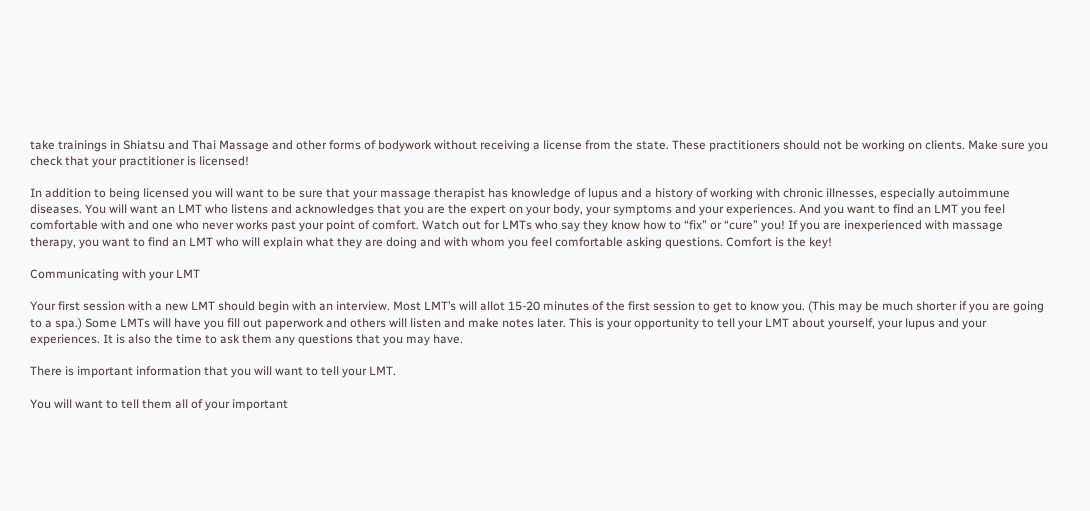take trainings in Shiatsu and Thai Massage and other forms of bodywork without receiving a license from the state. These practitioners should not be working on clients. Make sure you check that your practitioner is licensed!

In addition to being licensed you will want to be sure that your massage therapist has knowledge of lupus and a history of working with chronic illnesses, especially autoimmune diseases. You will want an LMT who listens and acknowledges that you are the expert on your body, your symptoms and your experiences. And you want to find an LMT you feel comfortable with and one who never works past your point of comfort. Watch out for LMTs who say they know how to “fix” or “cure” you! If you are inexperienced with massage therapy, you want to find an LMT who will explain what they are doing and with whom you feel comfortable asking questions. Comfort is the key!

Communicating with your LMT

Your first session with a new LMT should begin with an interview. Most LMT’s will allot 15-20 minutes of the first session to get to know you. (This may be much shorter if you are going to a spa.) Some LMTs will have you fill out paperwork and others will listen and make notes later. This is your opportunity to tell your LMT about yourself, your lupus and your experiences. It is also the time to ask them any questions that you may have.

There is important information that you will want to tell your LMT.

You will want to tell them all of your important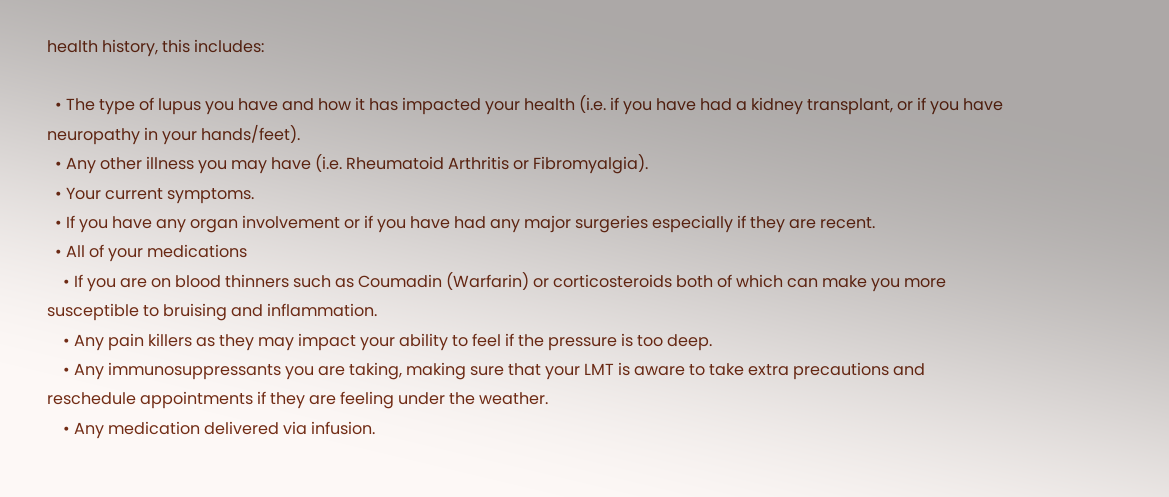health history, this includes:

  • The type of lupus you have and how it has impacted your health (i.e. if you have had a kidney transplant, or if you have neuropathy in your hands/feet).
  • Any other illness you may have (i.e. Rheumatoid Arthritis or Fibromyalgia).
  • Your current symptoms.
  • If you have any organ involvement or if you have had any major surgeries especially if they are recent.
  • All of your medications
    • If you are on blood thinners such as Coumadin (Warfarin) or corticosteroids both of which can make you more susceptible to bruising and inflammation.
    • Any pain killers as they may impact your ability to feel if the pressure is too deep.
    • Any immunosuppressants you are taking, making sure that your LMT is aware to take extra precautions and reschedule appointments if they are feeling under the weather.
    • Any medication delivered via infusion.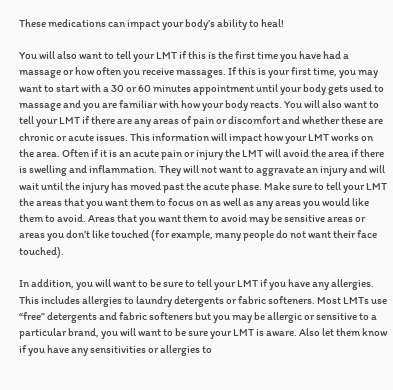These medications can impact your body’s ability to heal!

You will also want to tell your LMT if this is the first time you have had a massage or how often you receive massages. If this is your first time, you may want to start with a 30 or 60 minutes appointment until your body gets used to massage and you are familiar with how your body reacts. You will also want to tell your LMT if there are any areas of pain or discomfort and whether these are chronic or acute issues. This information will impact how your LMT works on the area. Often if it is an acute pain or injury the LMT will avoid the area if there is swelling and inflammation. They will not want to aggravate an injury and will wait until the injury has moved past the acute phase. Make sure to tell your LMT the areas that you want them to focus on as well as any areas you would like them to avoid. Areas that you want them to avoid may be sensitive areas or areas you don’t like touched (for example, many people do not want their face touched).

In addition, you will want to be sure to tell your LMT if you have any allergies. This includes allergies to laundry detergents or fabric softeners. Most LMTs use “free” detergents and fabric softeners but you may be allergic or sensitive to a particular brand, you will want to be sure your LMT is aware. Also let them know if you have any sensitivities or allergies to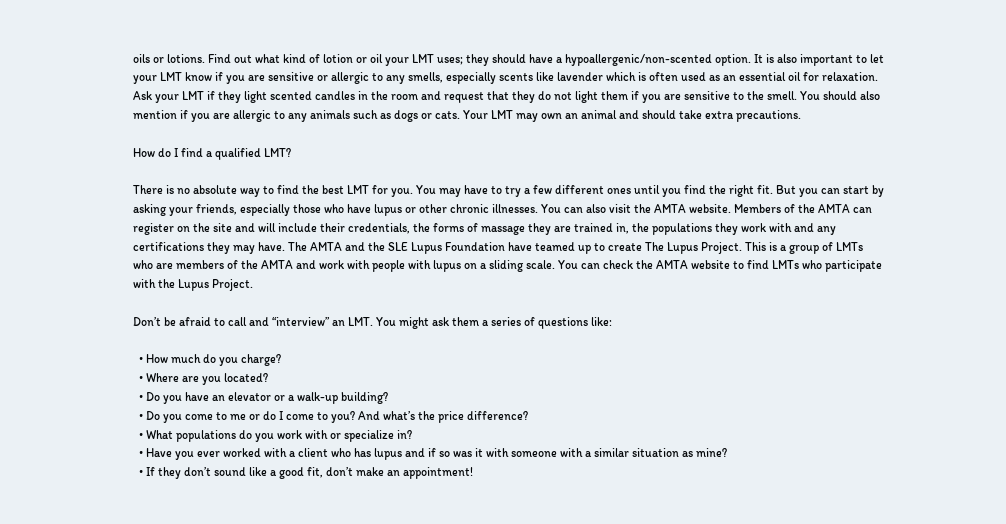oils or lotions. Find out what kind of lotion or oil your LMT uses; they should have a hypoallergenic/non-scented option. It is also important to let your LMT know if you are sensitive or allergic to any smells, especially scents like lavender which is often used as an essential oil for relaxation. Ask your LMT if they light scented candles in the room and request that they do not light them if you are sensitive to the smell. You should also mention if you are allergic to any animals such as dogs or cats. Your LMT may own an animal and should take extra precautions.

How do I find a qualified LMT?

There is no absolute way to find the best LMT for you. You may have to try a few different ones until you find the right fit. But you can start by asking your friends, especially those who have lupus or other chronic illnesses. You can also visit the AMTA website. Members of the AMTA can register on the site and will include their credentials, the forms of massage they are trained in, the populations they work with and any certifications they may have. The AMTA and the SLE Lupus Foundation have teamed up to create The Lupus Project. This is a group of LMTs who are members of the AMTA and work with people with lupus on a sliding scale. You can check the AMTA website to find LMTs who participate with the Lupus Project.

Don’t be afraid to call and “interview” an LMT. You might ask them a series of questions like:

  • How much do you charge?
  • Where are you located?
  • Do you have an elevator or a walk-up building?
  • Do you come to me or do I come to you? And what’s the price difference?
  • What populations do you work with or specialize in?
  • Have you ever worked with a client who has lupus and if so was it with someone with a similar situation as mine?
  • If they don’t sound like a good fit, don’t make an appointment!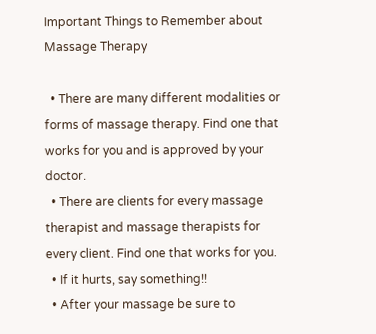Important Things to Remember about Massage Therapy

  • There are many different modalities or forms of massage therapy. Find one that works for you and is approved by your doctor.
  • There are clients for every massage therapist and massage therapists for every client. Find one that works for you.
  • If it hurts, say something!!
  • After your massage be sure to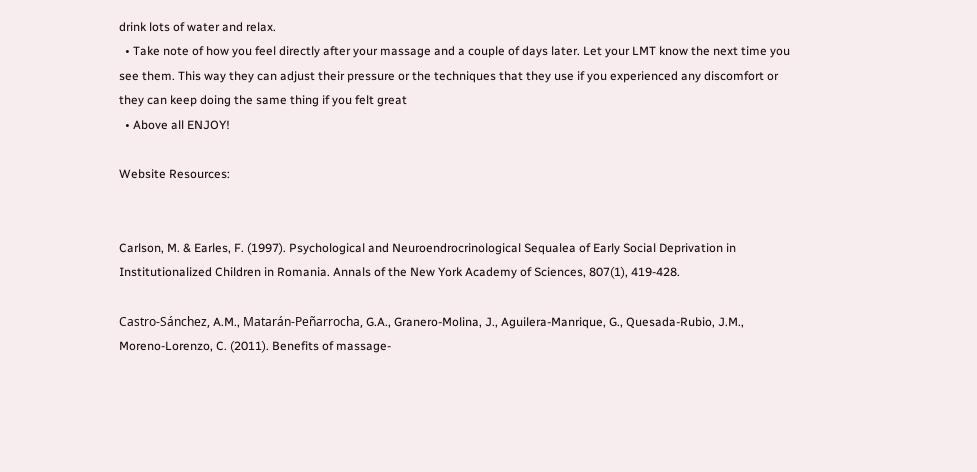drink lots of water and relax.
  • Take note of how you feel directly after your massage and a couple of days later. Let your LMT know the next time you see them. This way they can adjust their pressure or the techniques that they use if you experienced any discomfort or they can keep doing the same thing if you felt great
  • Above all ENJOY!

Website Resources:


Carlson, M. & Earles, F. (1997). Psychological and Neuroendrocrinological Sequalea of Early Social Deprivation in Institutionalized Children in Romania. Annals of the New York Academy of Sciences, 807(1), 419-428.

Castro-Sánchez, A.M., Matarán-Peñarrocha, G.A., Granero-Molina, J., Aguilera-Manrique, G., Quesada-Rubio, J.M., Moreno-Lorenzo, C. (2011). Benefits of massage-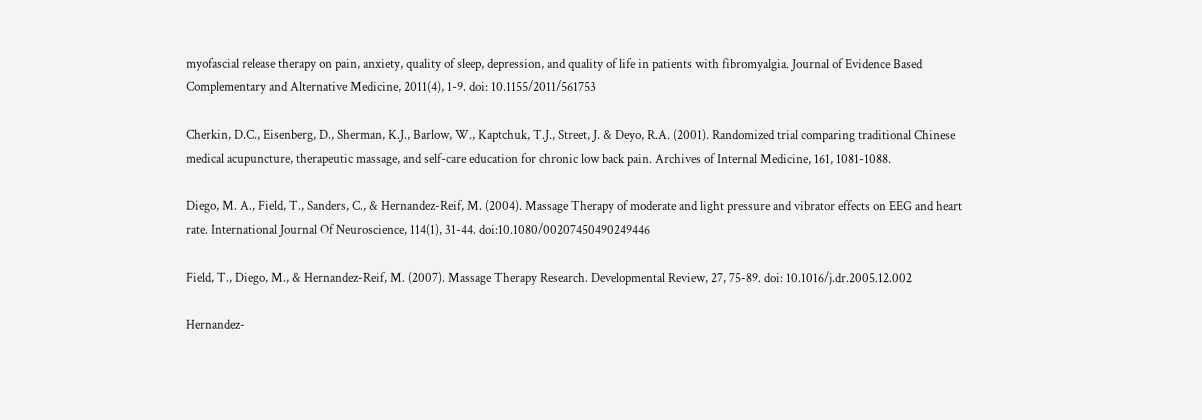myofascial release therapy on pain, anxiety, quality of sleep, depression, and quality of life in patients with fibromyalgia. Journal of Evidence Based Complementary and Alternative Medicine, 2011(4), 1-9. doi: 10.1155/2011/561753

Cherkin, D.C., Eisenberg, D., Sherman, K.J., Barlow, W., Kaptchuk, T.J., Street, J. & Deyo, R.A. (2001). Randomized trial comparing traditional Chinese medical acupuncture, therapeutic massage, and self-care education for chronic low back pain. Archives of Internal Medicine, 161, 1081-1088.

Diego, M. A., Field, T., Sanders, C., & Hernandez-Reif, M. (2004). Massage Therapy of moderate and light pressure and vibrator effects on EEG and heart rate. International Journal Of Neuroscience, 114(1), 31-44. doi:10.1080/00207450490249446

Field, T., Diego, M., & Hernandez-Reif, M. (2007). Massage Therapy Research. Developmental Review, 27, 75-89. doi: 10.1016/j.dr.2005.12.002

Hernandez-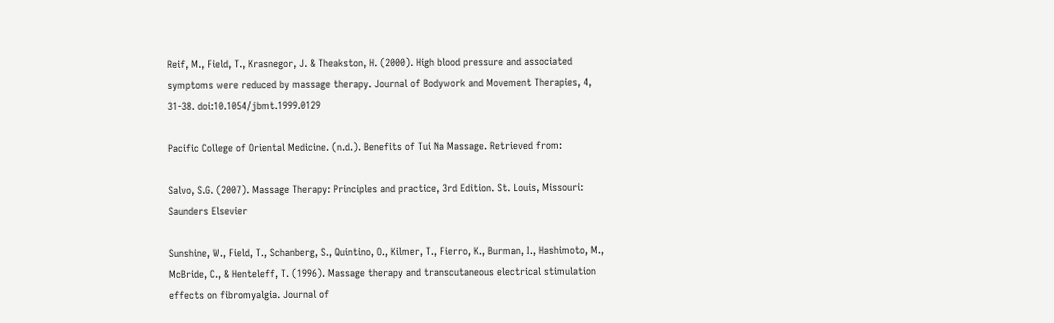Reif, M., Field, T., Krasnegor, J. & Theakston, H. (2000). High blood pressure and associated symptoms were reduced by massage therapy. Journal of Bodywork and Movement Therapies, 4, 31-38. doi:10.1054/jbmt.1999.0129

Pacific College of Oriental Medicine. (n.d.). Benefits of Tui Na Massage. Retrieved from:

Salvo, S.G. (2007). Massage Therapy: Principles and practice, 3rd Edition. St. Louis, Missouri: Saunders Elsevier

Sunshine, W., Field, T., Schanberg, S., Quintino, O., Kilmer, T., Fierro, K., Burman, I., Hashimoto, M., McBride, C., & Henteleff, T. (1996). Massage therapy and transcutaneous electrical stimulation effects on fibromyalgia. Journal of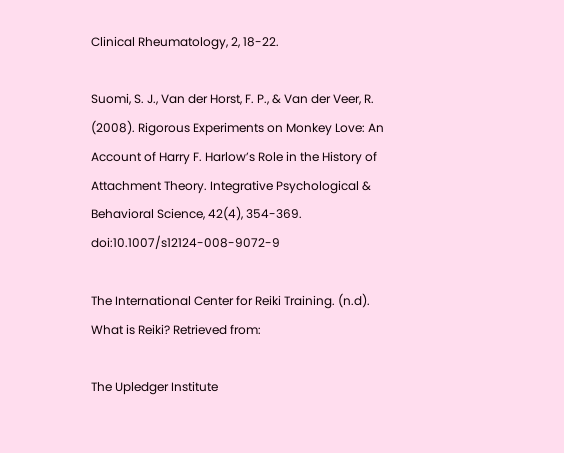Clinical Rheumatology, 2, 18-22.

Suomi, S. J., Van der Horst, F. P., & Van der Veer, R. (2008). Rigorous Experiments on Monkey Love: An Account of Harry F. Harlow’s Role in the History of Attachment Theory. Integrative Psychological & Behavioral Science, 42(4), 354-369. doi:10.1007/s12124-008-9072-9

The International Center for Reiki Training. (n.d). What is Reiki? Retrieved from:

The Upledger Institute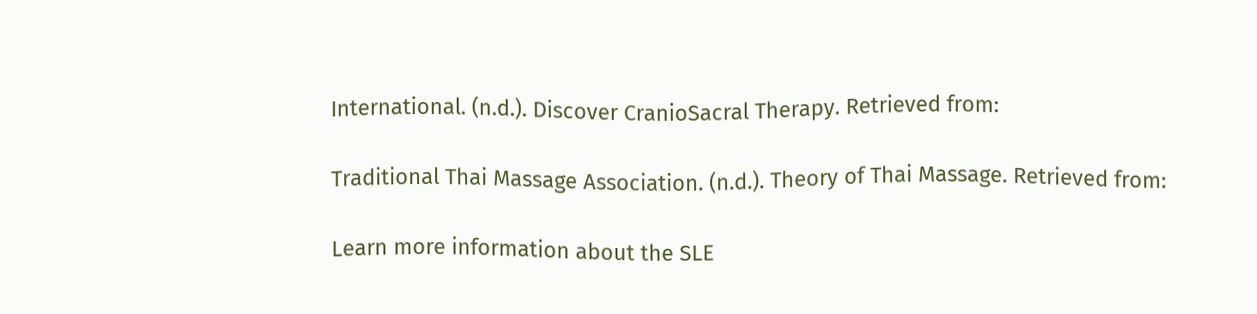International. (n.d.). Discover CranioSacral Therapy. Retrieved from:

Traditional Thai Massage Association. (n.d.). Theory of Thai Massage. Retrieved from:

Learn more information about the SLE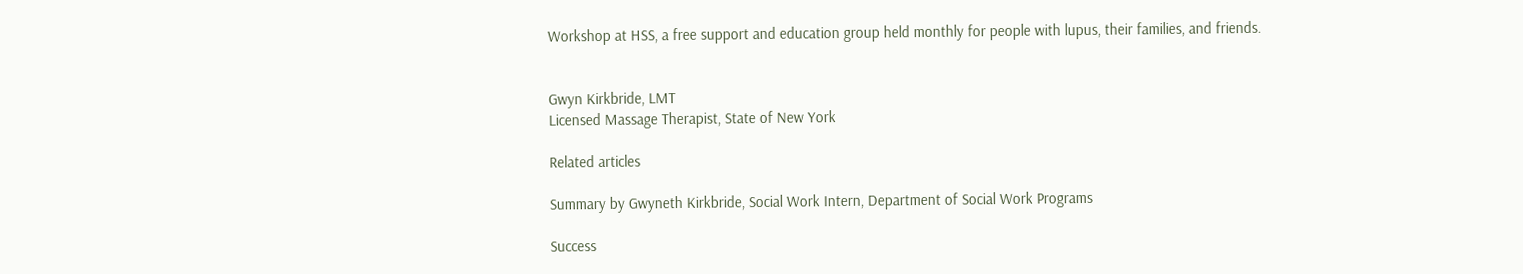Workshop at HSS, a free support and education group held monthly for people with lupus, their families, and friends.


Gwyn Kirkbride, LMT
Licensed Massage Therapist, State of New York

Related articles

Summary by Gwyneth Kirkbride, Social Work Intern, Department of Social Work Programs

Success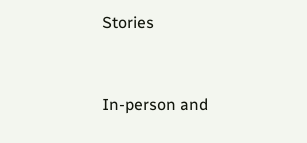Stories


In-person and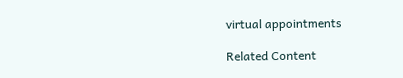virtual appointments

Related Content